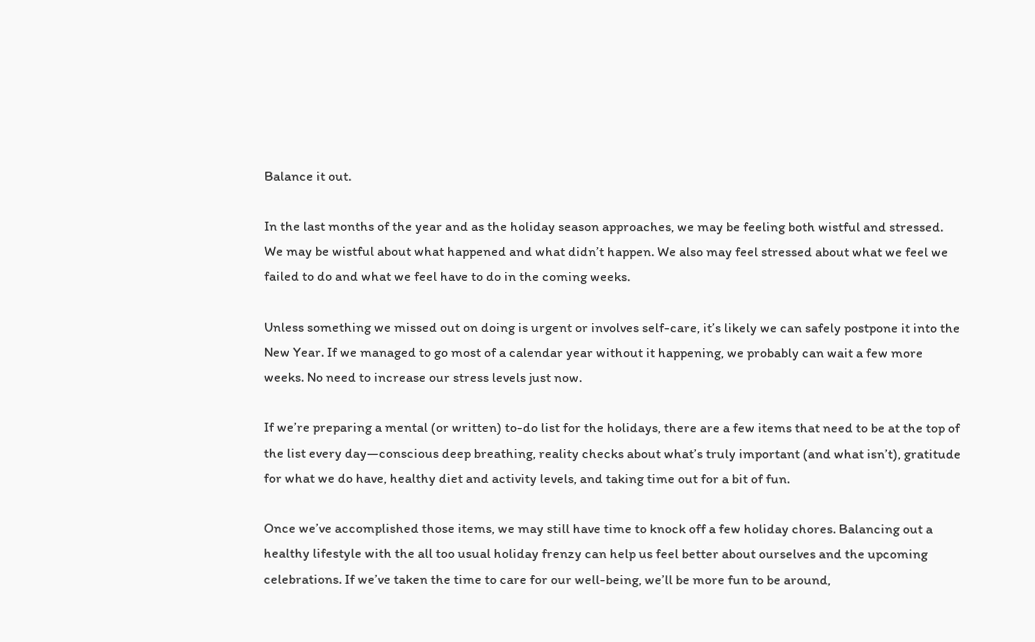Balance it out.

In the last months of the year and as the holiday season approaches, we may be feeling both wistful and stressed. We may be wistful about what happened and what didn’t happen. We also may feel stressed about what we feel we failed to do and what we feel have to do in the coming weeks.

Unless something we missed out on doing is urgent or involves self-care, it’s likely we can safely postpone it into the New Year. If we managed to go most of a calendar year without it happening, we probably can wait a few more weeks. No need to increase our stress levels just now.

If we’re preparing a mental (or written) to-do list for the holidays, there are a few items that need to be at the top of the list every day—conscious deep breathing, reality checks about what’s truly important (and what isn’t), gratitude for what we do have, healthy diet and activity levels, and taking time out for a bit of fun.

Once we’ve accomplished those items, we may still have time to knock off a few holiday chores. Balancing out a healthy lifestyle with the all too usual holiday frenzy can help us feel better about ourselves and the upcoming celebrations. If we’ve taken the time to care for our well-being, we’ll be more fun to be around,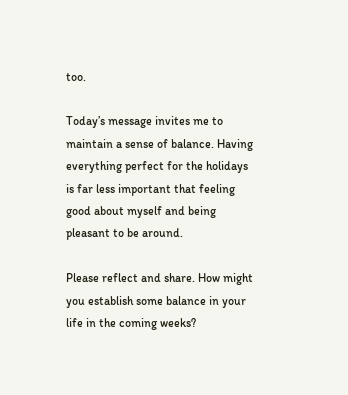too.

Today’s message invites me to maintain a sense of balance. Having everything perfect for the holidays is far less important that feeling good about myself and being pleasant to be around.

Please reflect and share. How might you establish some balance in your life in the coming weeks?